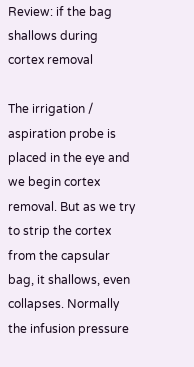Review: if the bag shallows during cortex removal

The irrigation / aspiration probe is placed in the eye and we begin cortex removal. But as we try to strip the cortex from the capsular bag, it shallows, even collapses. Normally the infusion pressure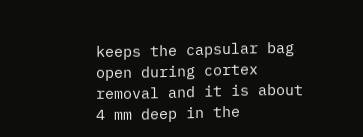keeps the capsular bag open during cortex removal and it is about 4 mm deep in the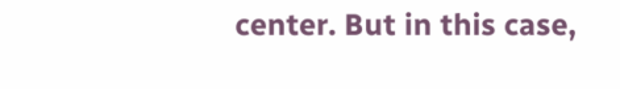center. But in this case,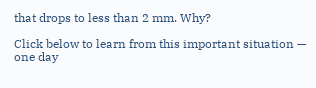that drops to less than 2 mm. Why?

Click below to learn from this important situation — one day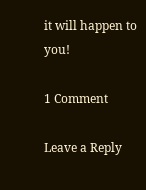it will happen to you!

1 Comment

Leave a Reply